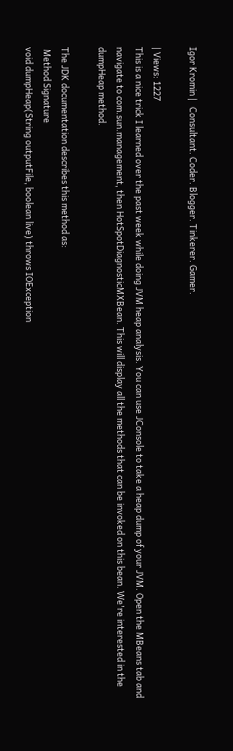Igor Kromin |   Consultant. Coder. Blogger. Tinkerer. Gamer.

| Views: 1227
This is a nice trick I learned over the past week while doing JVM heap analysis. You can use JConsole to take a heap dump of your JVM. Open the MBeans tab and navigate to com.sun.management, then HotSpotDiagnosticMXBean. This will display all the methods that can be invoked on this bean. We're interested in the dumpHeap method.

The JDK documentation describes this method as:
 Method Signature
void dumpHeap(String outputFile, boolean live) throws IOException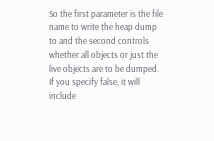So the first parameter is the file name to write the heap dump to and the second controls whether all objects or just the live objects are to be dumped. If you specify false, it will include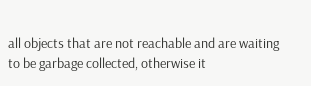all objects that are not reachable and are waiting to be garbage collected, otherwise it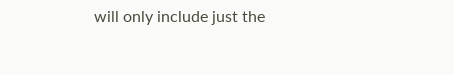will only include just the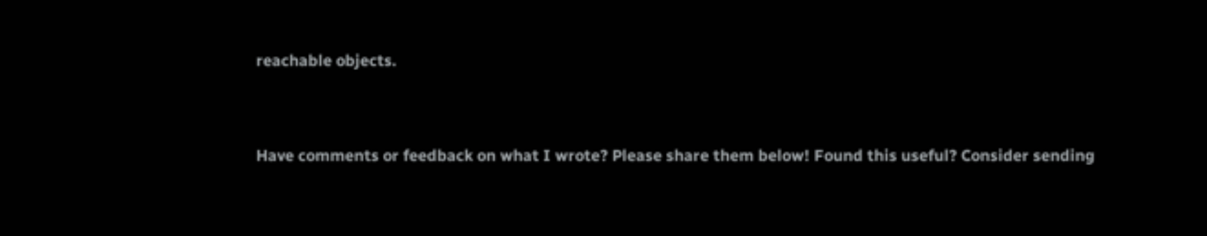reachable objects.


Have comments or feedback on what I wrote? Please share them below! Found this useful? Consider sending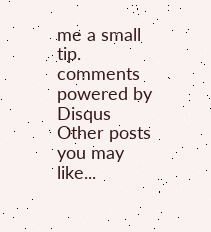me a small tip.
comments powered by Disqus
Other posts you may like...